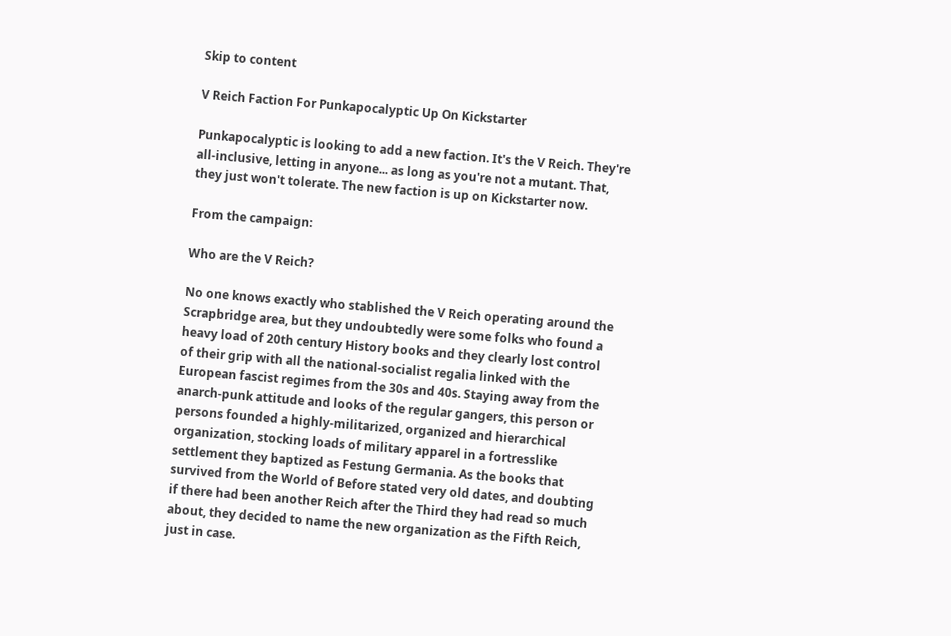Skip to content

V Reich Faction For Punkapocalyptic Up On Kickstarter

Punkapocalyptic is looking to add a new faction. It's the V Reich. They're all-inclusive, letting in anyone... as long as you're not a mutant. That, they just won't tolerate. The new faction is up on Kickstarter now.

From the campaign:

Who are the V Reich?

No one knows exactly who stablished the V Reich operating around the Scrapbridge area, but they undoubtedly were some folks who found a heavy load of 20th century History books and they clearly lost control of their grip with all the national-socialist regalia linked with the European fascist regimes from the 30s and 40s. Staying away from the anarch-punk attitude and looks of the regular gangers, this person or persons founded a highly-militarized, organized and hierarchical organization, stocking loads of military apparel in a fortresslike settlement they baptized as Festung Germania. As the books that survived from the World of Before stated very old dates, and doubting if there had been another Reich after the Third they had read so much about, they decided to name the new organization as the Fifth Reich, just in case.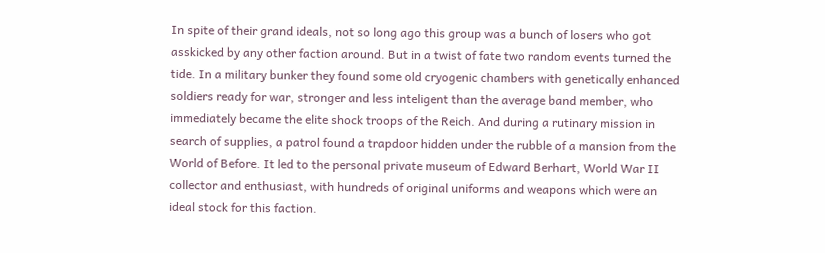In spite of their grand ideals, not so long ago this group was a bunch of losers who got asskicked by any other faction around. But in a twist of fate two random events turned the tide. In a military bunker they found some old cryogenic chambers with genetically enhanced soldiers ready for war, stronger and less inteligent than the average band member, who immediately became the elite shock troops of the Reich. And during a rutinary mission in search of supplies, a patrol found a trapdoor hidden under the rubble of a mansion from the World of Before. It led to the personal private museum of Edward Berhart, World War II collector and enthusiast, with hundreds of original uniforms and weapons which were an ideal stock for this faction.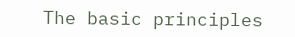The basic principles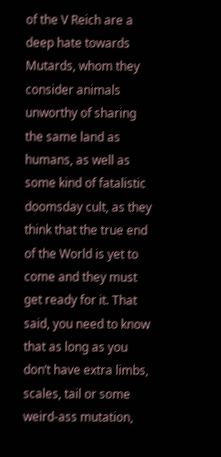of the V Reich are a deep hate towards Mutards, whom they consider animals unworthy of sharing the same land as humans, as well as some kind of fatalistic doomsday cult, as they think that the true end of the World is yet to come and they must get ready for it. That said, you need to know that as long as you don’t have extra limbs, scales, tail or some weird-ass mutation,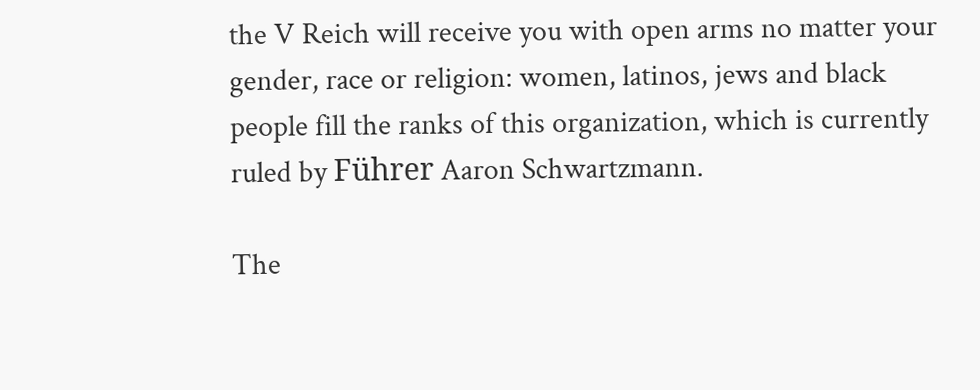the V Reich will receive you with open arms no matter your gender, race or religion: women, latinos, jews and black people fill the ranks of this organization, which is currently ruled by Führer Aaron Schwartzmann.

The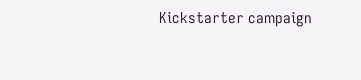Kickstarter campaign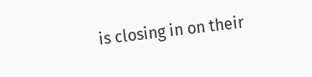is closing in on their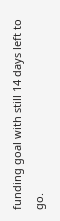funding goal with still 14 days left to go.